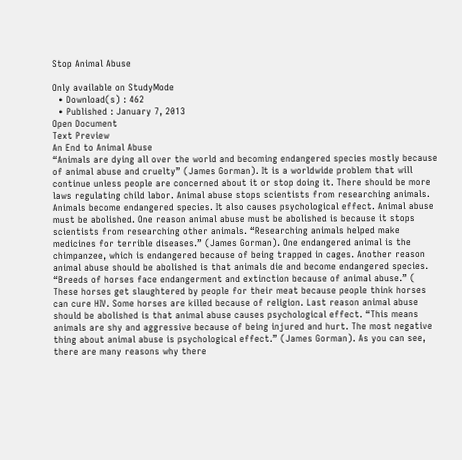Stop Animal Abuse

Only available on StudyMode
  • Download(s) : 462
  • Published : January 7, 2013
Open Document
Text Preview
An End to Animal Abuse
“Animals are dying all over the world and becoming endangered species mostly because of animal abuse and cruelty” (James Gorman). It is a worldwide problem that will continue unless people are concerned about it or stop doing it. There should be more laws regulating child labor. Animal abuse stops scientists from researching animals. Animals become endangered species. It also causes psychological effect. Animal abuse must be abolished. One reason animal abuse must be abolished is because it stops scientists from researching other animals. “Researching animals helped make medicines for terrible diseases.” (James Gorman). One endangered animal is the chimpanzee, which is endangered because of being trapped in cages. Another reason animal abuse should be abolished is that animals die and become endangered species. “Breeds of horses face endangerment and extinction because of animal abuse.” ( These horses get slaughtered by people for their meat because people think horses can cure HIV. Some horses are killed because of religion. Last reason animal abuse should be abolished is that animal abuse causes psychological effect. “This means animals are shy and aggressive because of being injured and hurt. The most negative thing about animal abuse is psychological effect.” (James Gorman). As you can see, there are many reasons why there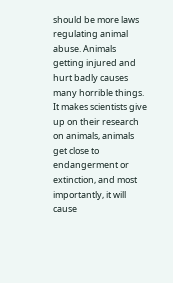should be more laws regulating animal abuse. Animals getting injured and hurt badly causes many horrible things. It makes scientists give up on their research on animals, animals get close to endangerment or extinction, and most importantly, it will cause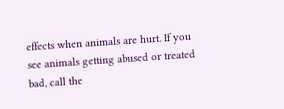effects when animals are hurt. If you see animals getting abused or treated bad, call the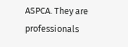ASPCA. They are professionals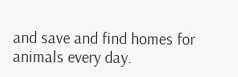and save and find homes for animals every day.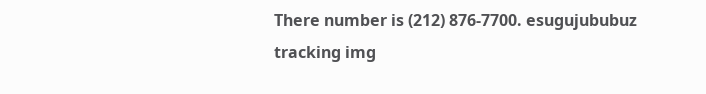There number is (212) 876-7700. esugujububuz
tracking img